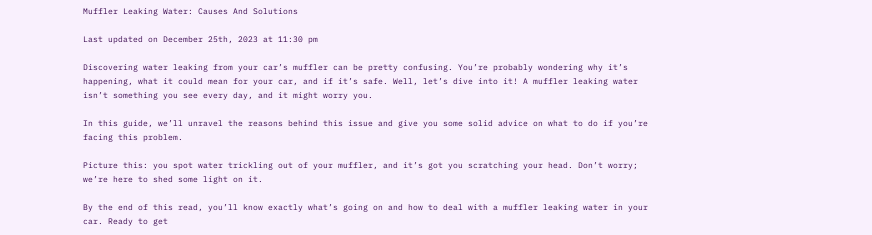Muffler Leaking Water: Causes And Solutions

Last updated on December 25th, 2023 at 11:30 pm

Discovering water leaking from your car’s muffler can be pretty confusing. You’re probably wondering why it’s happening, what it could mean for your car, and if it’s safe. Well, let’s dive into it! A muffler leaking water isn’t something you see every day, and it might worry you.

In this guide, we’ll unravel the reasons behind this issue and give you some solid advice on what to do if you’re facing this problem.

Picture this: you spot water trickling out of your muffler, and it’s got you scratching your head. Don’t worry; we’re here to shed some light on it.

By the end of this read, you’ll know exactly what’s going on and how to deal with a muffler leaking water in your car. Ready to get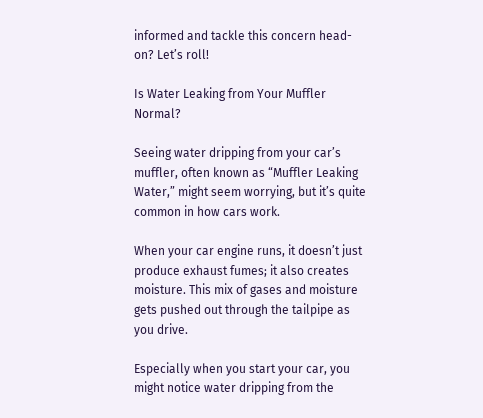informed and tackle this concern head-on? Let’s roll!

Is Water Leaking from Your Muffler Normal?

Seeing water dripping from your car’s muffler, often known as “Muffler Leaking Water,” might seem worrying, but it’s quite common in how cars work.

When your car engine runs, it doesn’t just produce exhaust fumes; it also creates moisture. This mix of gases and moisture gets pushed out through the tailpipe as you drive.

Especially when you start your car, you might notice water dripping from the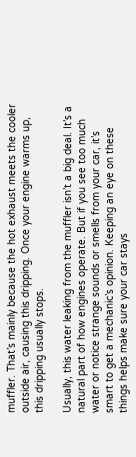muffler. That’s mainly because the hot exhaust meets the cooler outside air, causing this dripping. Once your engine warms up, this dripping usually stops.

Usually, this water leaking from the muffler isn’t a big deal. It’s a natural part of how engines operate. But if you see too much water or notice strange sounds or smells from your car, it’s smart to get a mechanic’s opinion. Keeping an eye on these things helps make sure your car stays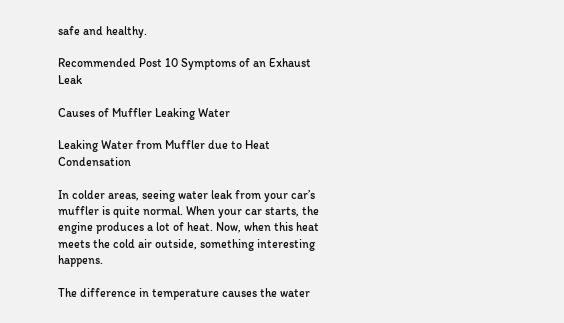safe and healthy.

Recommended Post 10 Symptoms of an Exhaust Leak

Causes of Muffler Leaking Water

Leaking Water from Muffler due to Heat Condensation

In colder areas, seeing water leak from your car’s muffler is quite normal. When your car starts, the engine produces a lot of heat. Now, when this heat meets the cold air outside, something interesting happens.

The difference in temperature causes the water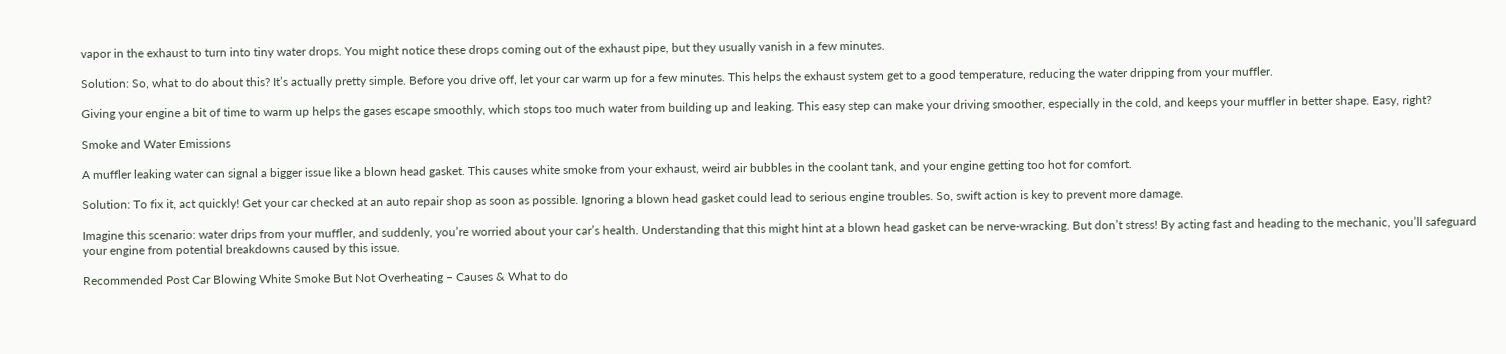vapor in the exhaust to turn into tiny water drops. You might notice these drops coming out of the exhaust pipe, but they usually vanish in a few minutes.

Solution: So, what to do about this? It’s actually pretty simple. Before you drive off, let your car warm up for a few minutes. This helps the exhaust system get to a good temperature, reducing the water dripping from your muffler.

Giving your engine a bit of time to warm up helps the gases escape smoothly, which stops too much water from building up and leaking. This easy step can make your driving smoother, especially in the cold, and keeps your muffler in better shape. Easy, right?

Smoke and Water Emissions

A muffler leaking water can signal a bigger issue like a blown head gasket. This causes white smoke from your exhaust, weird air bubbles in the coolant tank, and your engine getting too hot for comfort.

Solution: To fix it, act quickly! Get your car checked at an auto repair shop as soon as possible. Ignoring a blown head gasket could lead to serious engine troubles. So, swift action is key to prevent more damage.

Imagine this scenario: water drips from your muffler, and suddenly, you’re worried about your car’s health. Understanding that this might hint at a blown head gasket can be nerve-wracking. But don’t stress! By acting fast and heading to the mechanic, you’ll safeguard your engine from potential breakdowns caused by this issue.

Recommended Post Car Blowing White Smoke But Not Overheating – Causes & What to do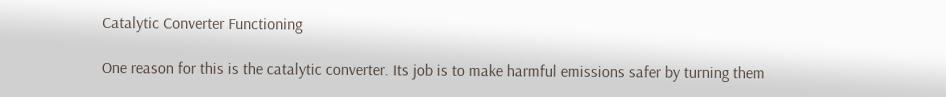Catalytic Converter Functioning

One reason for this is the catalytic converter. Its job is to make harmful emissions safer by turning them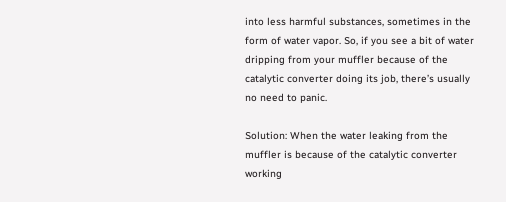into less harmful substances, sometimes in the form of water vapor. So, if you see a bit of water dripping from your muffler because of the catalytic converter doing its job, there’s usually no need to panic.

Solution: When the water leaking from the muffler is because of the catalytic converter working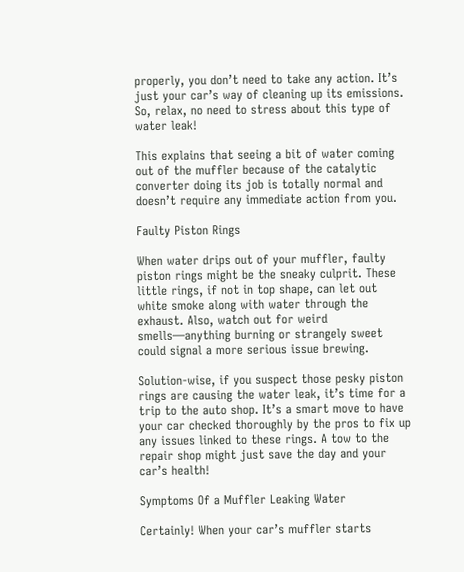properly, you don’t need to take any action. It’s just your car’s way of cleaning up its emissions. So, relax, no need to stress about this type of water leak!

This explains that seeing a bit of water coming out of the muffler because of the catalytic converter doing its job is totally normal and doesn’t require any immediate action from you.

Faulty Piston Rings

When water drips out of your muffler, faulty piston rings might be the sneaky culprit. These little rings, if not in top shape, can let out white smoke along with water through the exhaust. Also, watch out for weird smells—anything burning or strangely sweet could signal a more serious issue brewing.

Solution-wise, if you suspect those pesky piston rings are causing the water leak, it’s time for a trip to the auto shop. It’s a smart move to have your car checked thoroughly by the pros to fix up any issues linked to these rings. A tow to the repair shop might just save the day and your car’s health!

Symptoms Of a Muffler Leaking Water

Certainly! When your car’s muffler starts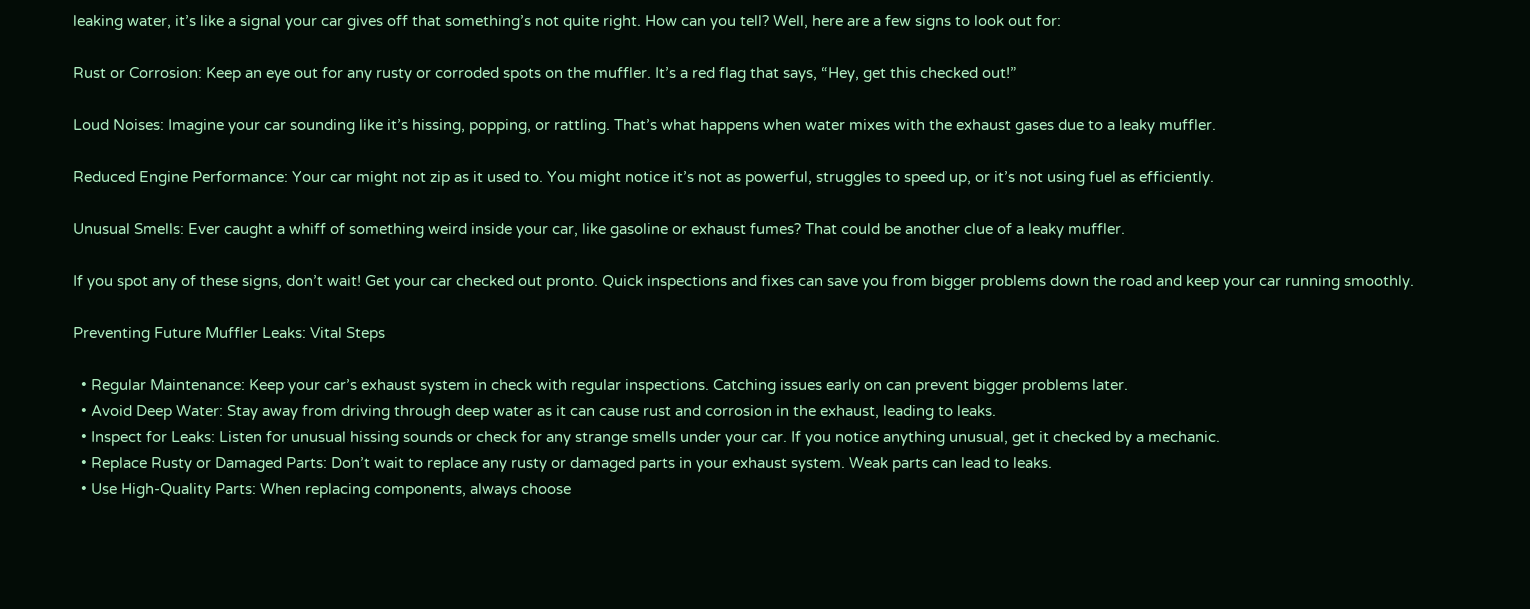leaking water, it’s like a signal your car gives off that something’s not quite right. How can you tell? Well, here are a few signs to look out for:

Rust or Corrosion: Keep an eye out for any rusty or corroded spots on the muffler. It’s a red flag that says, “Hey, get this checked out!”

Loud Noises: Imagine your car sounding like it’s hissing, popping, or rattling. That’s what happens when water mixes with the exhaust gases due to a leaky muffler.

Reduced Engine Performance: Your car might not zip as it used to. You might notice it’s not as powerful, struggles to speed up, or it’s not using fuel as efficiently.

Unusual Smells: Ever caught a whiff of something weird inside your car, like gasoline or exhaust fumes? That could be another clue of a leaky muffler.

If you spot any of these signs, don’t wait! Get your car checked out pronto. Quick inspections and fixes can save you from bigger problems down the road and keep your car running smoothly.

Preventing Future Muffler Leaks: Vital Steps

  • Regular Maintenance: Keep your car’s exhaust system in check with regular inspections. Catching issues early on can prevent bigger problems later.
  • Avoid Deep Water: Stay away from driving through deep water as it can cause rust and corrosion in the exhaust, leading to leaks.
  • Inspect for Leaks: Listen for unusual hissing sounds or check for any strange smells under your car. If you notice anything unusual, get it checked by a mechanic.
  • Replace Rusty or Damaged Parts: Don’t wait to replace any rusty or damaged parts in your exhaust system. Weak parts can lead to leaks.
  • Use High-Quality Parts: When replacing components, always choose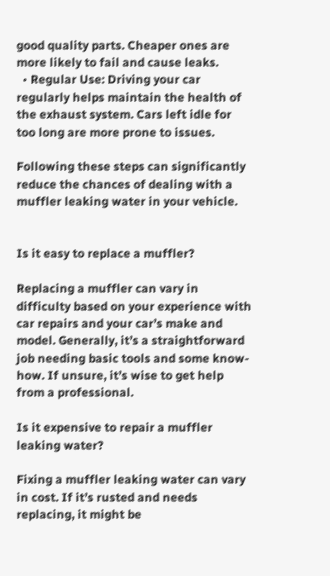good quality parts. Cheaper ones are more likely to fail and cause leaks.
  • Regular Use: Driving your car regularly helps maintain the health of the exhaust system. Cars left idle for too long are more prone to issues.

Following these steps can significantly reduce the chances of dealing with a muffler leaking water in your vehicle.


Is it easy to replace a muffler?

Replacing a muffler can vary in difficulty based on your experience with car repairs and your car’s make and model. Generally, it’s a straightforward job needing basic tools and some know-how. If unsure, it’s wise to get help from a professional.

Is it expensive to repair a muffler leaking water?

Fixing a muffler leaking water can vary in cost. If it’s rusted and needs replacing, it might be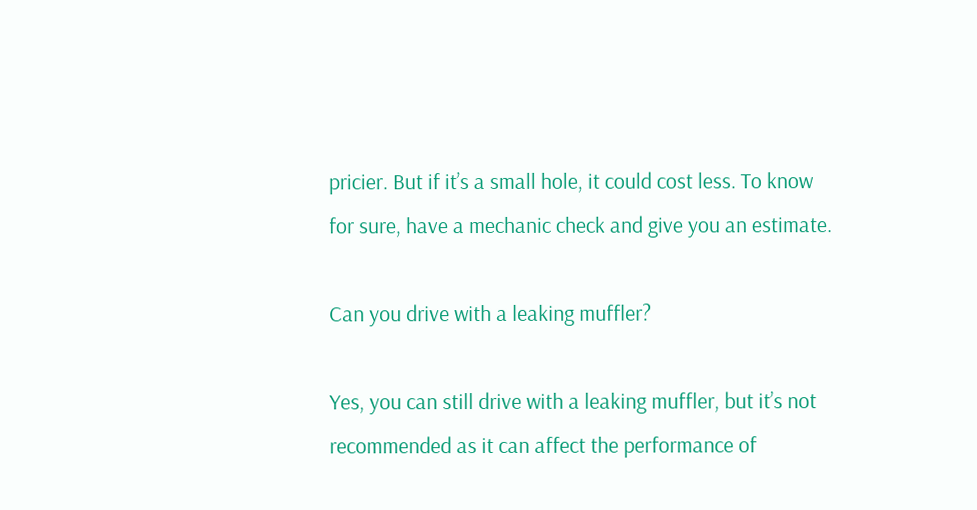pricier. But if it’s a small hole, it could cost less. To know for sure, have a mechanic check and give you an estimate.

Can you drive with a leaking muffler?

Yes, you can still drive with a leaking muffler, but it’s not recommended as it can affect the performance of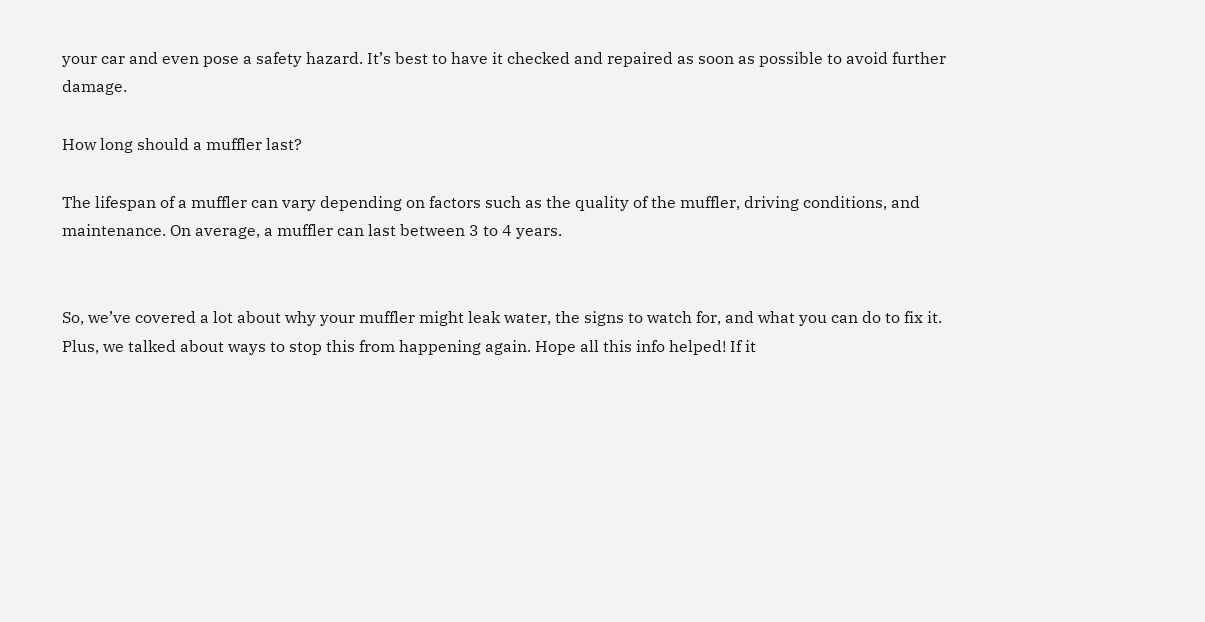your car and even pose a safety hazard. It’s best to have it checked and repaired as soon as possible to avoid further damage.

How long should a muffler last?

The lifespan of a muffler can vary depending on factors such as the quality of the muffler, driving conditions, and maintenance. On average, a muffler can last between 3 to 4 years.


So, we’ve covered a lot about why your muffler might leak water, the signs to watch for, and what you can do to fix it. Plus, we talked about ways to stop this from happening again. Hope all this info helped! If it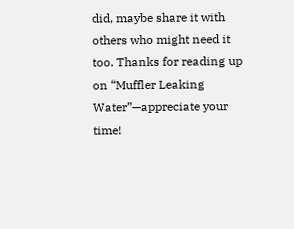did, maybe share it with others who might need it too. Thanks for reading up on “Muffler Leaking Water”—appreciate your time!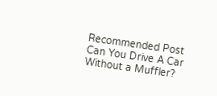Recommended Post Can You Drive A Car Without a Muffler?